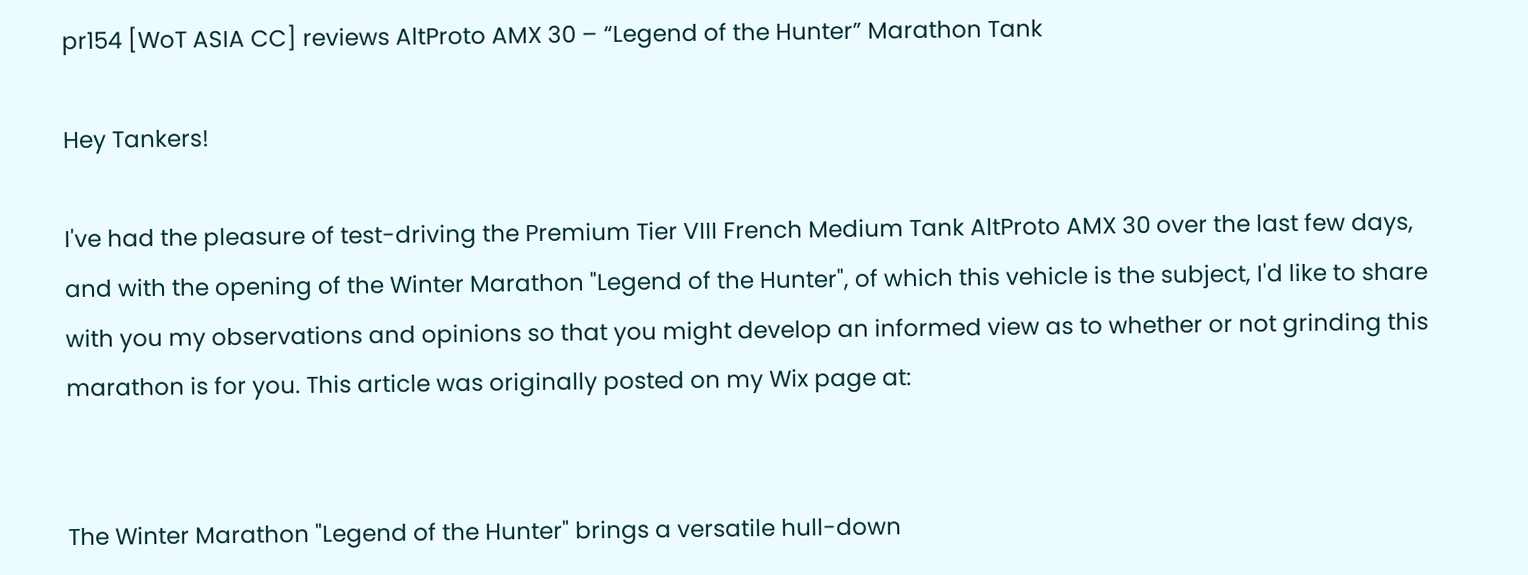pr154 [WoT ASIA CC] reviews AltProto AMX 30 – “Legend of the Hunter” Marathon Tank

Hey Tankers!

I've had the pleasure of test-driving the Premium Tier VIII French Medium Tank AltProto AMX 30 over the last few days, and with the opening of the Winter Marathon "Legend of the Hunter", of which this vehicle is the subject, I'd like to share with you my observations and opinions so that you might develop an informed view as to whether or not grinding this marathon is for you. This article was originally posted on my Wix page at:


The Winter Marathon "Legend of the Hunter" brings a versatile hull-down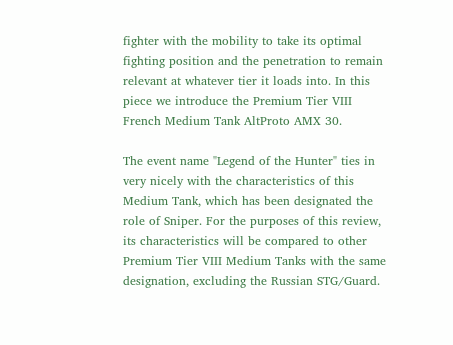fighter with the mobility to take its optimal fighting position and the penetration to remain relevant at whatever tier it loads into. In this piece we introduce the Premium Tier VIII French Medium Tank AltProto AMX 30.

The event name "Legend of the Hunter" ties in very nicely with the characteristics of this Medium Tank, which has been designated the role of Sniper. For the purposes of this review, its characteristics will be compared to other Premium Tier VIII Medium Tanks with the same designation, excluding the Russian STG/Guard.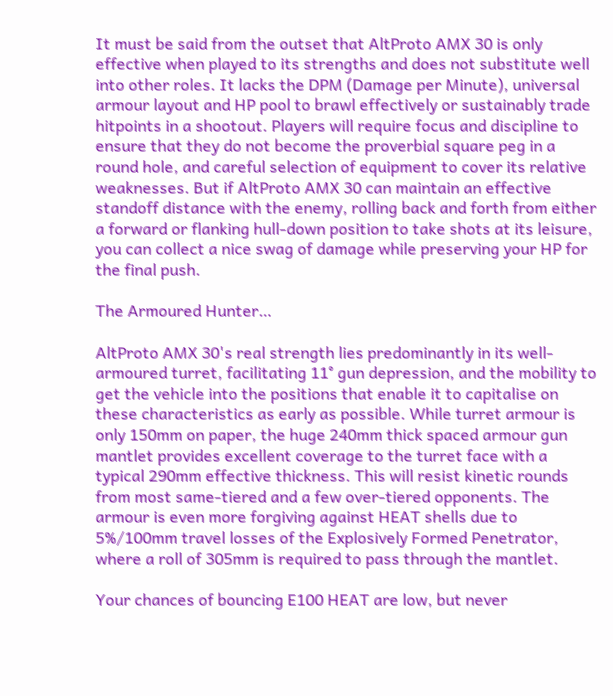It must be said from the outset that AltProto AMX 30 is only effective when played to its strengths and does not substitute well into other roles. It lacks the DPM (Damage per Minute), universal armour layout and HP pool to brawl effectively or sustainably trade hitpoints in a shootout. Players will require focus and discipline to ensure that they do not become the proverbial square peg in a round hole, and careful selection of equipment to cover its relative weaknesses. But if AltProto AMX 30 can maintain an effective standoff distance with the enemy, rolling back and forth from either a forward or flanking hull-down position to take shots at its leisure, you can collect a nice swag of damage while preserving your HP for the final push.

The Armoured Hunter…

AltProto AMX 30's real strength lies predominantly in its well-armoured turret, facilitating 11° gun depression, and the mobility to get the vehicle into the positions that enable it to capitalise on these characteristics as early as possible. While turret armour is only 150mm on paper, the huge 240mm thick spaced armour gun mantlet provides excellent coverage to the turret face with a typical 290mm effective thickness. This will resist kinetic rounds from most same-tiered and a few over-tiered opponents. The armour is even more forgiving against HEAT shells due to 5%/100mm travel losses of the Explosively Formed Penetrator, where a roll of 305mm is required to pass through the mantlet.

Your chances of bouncing E100 HEAT are low, but never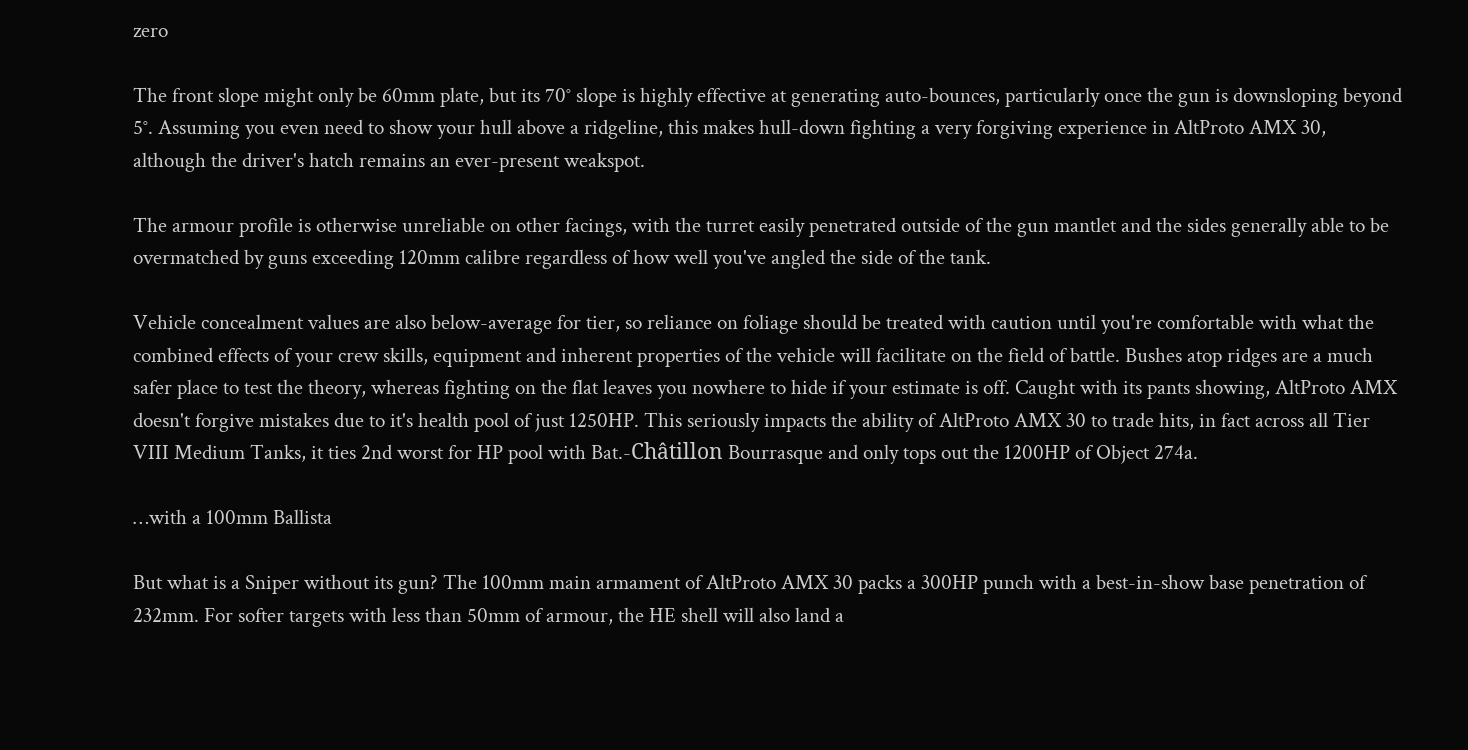zero

The front slope might only be 60mm plate, but its 70° slope is highly effective at generating auto-bounces, particularly once the gun is downsloping beyond 5°. Assuming you even need to show your hull above a ridgeline, this makes hull-down fighting a very forgiving experience in AltProto AMX 30, although the driver's hatch remains an ever-present weakspot.

The armour profile is otherwise unreliable on other facings, with the turret easily penetrated outside of the gun mantlet and the sides generally able to be overmatched by guns exceeding 120mm calibre regardless of how well you've angled the side of the tank.

Vehicle concealment values are also below-average for tier, so reliance on foliage should be treated with caution until you're comfortable with what the combined effects of your crew skills, equipment and inherent properties of the vehicle will facilitate on the field of battle. Bushes atop ridges are a much safer place to test the theory, whereas fighting on the flat leaves you nowhere to hide if your estimate is off. Caught with its pants showing, AltProto AMX doesn't forgive mistakes due to it's health pool of just 1250HP. This seriously impacts the ability of AltProto AMX 30 to trade hits, in fact across all Tier VIII Medium Tanks, it ties 2nd worst for HP pool with Bat.-Châtillon Bourrasque and only tops out the 1200HP of Object 274a.

…with a 100mm Ballista

But what is a Sniper without its gun? The 100mm main armament of AltProto AMX 30 packs a 300HP punch with a best-in-show base penetration of 232mm. For softer targets with less than 50mm of armour, the HE shell will also land a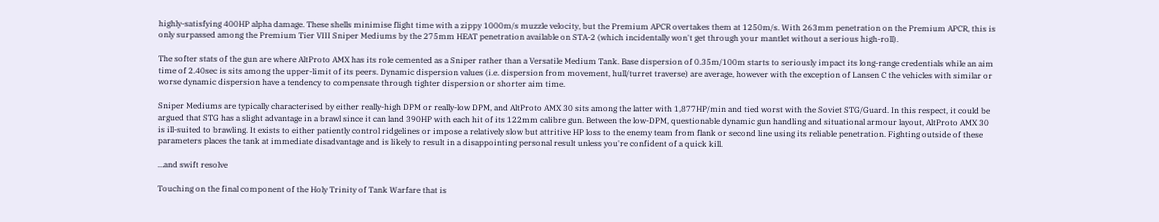highly-satisfying 400HP alpha damage. These shells minimise flight time with a zippy 1000m/s muzzle velocity, but the Premium APCR overtakes them at 1250m/s. With 263mm penetration on the Premium APCR, this is only surpassed among the Premium Tier VIII Sniper Mediums by the 275mm HEAT penetration available on STA-2 (which incidentally won't get through your mantlet without a serious high-roll).

The softer stats of the gun are where AltProto AMX has its role cemented as a Sniper rather than a Versatile Medium Tank. Base dispersion of 0.35m/100m starts to seriously impact its long-range credentials while an aim time of 2.40sec is sits among the upper-limit of its peers. Dynamic dispersion values (i.e. dispersion from movement, hull/turret traverse) are average, however with the exception of Lansen C the vehicles with similar or worse dynamic dispersion have a tendency to compensate through tighter dispersion or shorter aim time.

Sniper Mediums are typically characterised by either really-high DPM or really-low DPM, and AltProto AMX 30 sits among the latter with 1,877HP/min and tied worst with the Soviet STG/Guard. In this respect, it could be argued that STG has a slight advantage in a brawl since it can land 390HP with each hit of its 122mm calibre gun. Between the low-DPM, questionable dynamic gun handling and situational armour layout, AltProto AMX 30 is ill-suited to brawling. It exists to either patiently control ridgelines or impose a relatively slow but attritive HP loss to the enemy team from flank or second line using its reliable penetration. Fighting outside of these parameters places the tank at immediate disadvantage and is likely to result in a disappointing personal result unless you're confident of a quick kill.

…and swift resolve

Touching on the final component of the Holy Trinity of Tank Warfare that is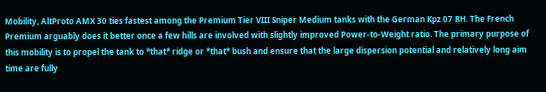Mobility, AltProto AMX 30 ties fastest among the Premium Tier VIII Sniper Medium tanks with the German Kpz 07 RH. The French Premium arguably does it better once a few hills are involved with slightly improved Power-to-Weight ratio. The primary purpose of this mobility is to propel the tank to *that* ridge or *that* bush and ensure that the large dispersion potential and relatively long aim time are fully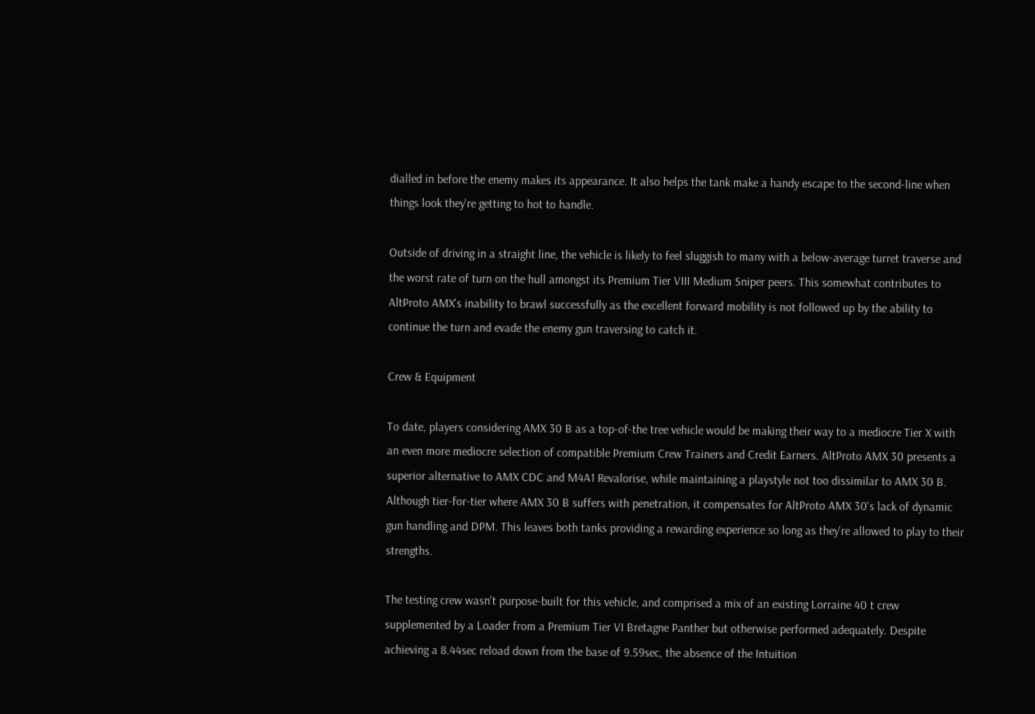dialled in before the enemy makes its appearance. It also helps the tank make a handy escape to the second-line when things look they're getting to hot to handle.

Outside of driving in a straight line, the vehicle is likely to feel sluggish to many with a below-average turret traverse and the worst rate of turn on the hull amongst its Premium Tier VIII Medium Sniper peers. This somewhat contributes to AltProto AMX's inability to brawl successfully as the excellent forward mobility is not followed up by the ability to continue the turn and evade the enemy gun traversing to catch it.

Crew & Equipment

To date, players considering AMX 30 B as a top-of-the tree vehicle would be making their way to a mediocre Tier X with an even more mediocre selection of compatible Premium Crew Trainers and Credit Earners. AltProto AMX 30 presents a superior alternative to AMX CDC and M4A1 Revalorise, while maintaining a playstyle not too dissimilar to AMX 30 B. Although tier-for-tier where AMX 30 B suffers with penetration, it compensates for AltProto AMX 30's lack of dynamic gun handling and DPM. This leaves both tanks providing a rewarding experience so long as they're allowed to play to their strengths.

The testing crew wasn't purpose-built for this vehicle, and comprised a mix of an existing Lorraine 40 t crew supplemented by a Loader from a Premium Tier VI Bretagne Panther but otherwise performed adequately. Despite achieving a 8.44sec reload down from the base of 9.59sec, the absence of the Intuition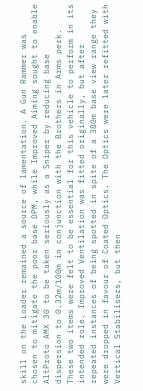skill on the Loader remained a source of lamentation. A Gun Rammer was chosen to mitigate the poor base DPM, while Improved Aiming sought to enable AltProto AMX 30 to be taken seriously as a Sniper by reducing base dispersion to 0.32m/100m in conjunction with the Brothers in Arms perk. These two items were felt to be essential for this vehicle to perform in its intended role. Improved Ventilation was fitted originally, but after repeated instances of being spotted in spite of a 380m base view range they were dropped in favour of Coated Optics. The Optics were later refitted with Vertical Stabilisers, but then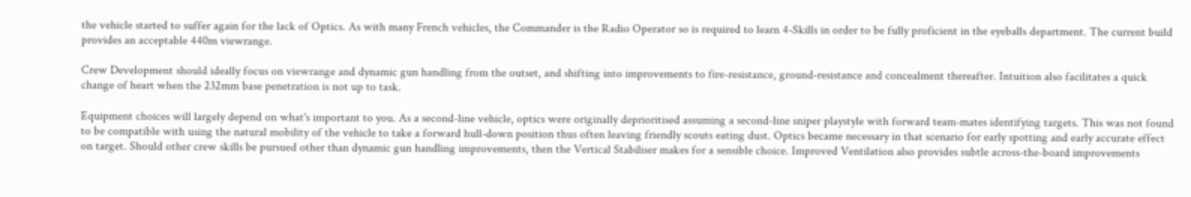the vehicle started to suffer again for the lack of Optics. As with many French vehicles, the Commander is the Radio Operator so is required to learn 4-Skills in order to be fully proficient in the eyeballs department. The current build provides an acceptable 440m viewrange.

Crew Development should ideally focus on viewrange and dynamic gun handling from the outset, and shifting into improvements to fire-resistance, ground-resistance and concealment thereafter. Intuition also facilitates a quick change of heart when the 232mm base penetration is not up to task.

Equipment choices will largely depend on what's important to you. As a second-line vehicle, optics were originally deprioritised assuming a second-line sniper playstyle with forward team-mates identifying targets. This was not found to be compatible with using the natural mobility of the vehicle to take a forward hull-down position thus often leaving friendly scouts eating dust. Optics became necessary in that scenario for early spotting and early accurate effect on target. Should other crew skills be pursued other than dynamic gun handling improvements, then the Vertical Stabiliser makes for a sensible choice. Improved Ventilation also provides subtle across-the-board improvements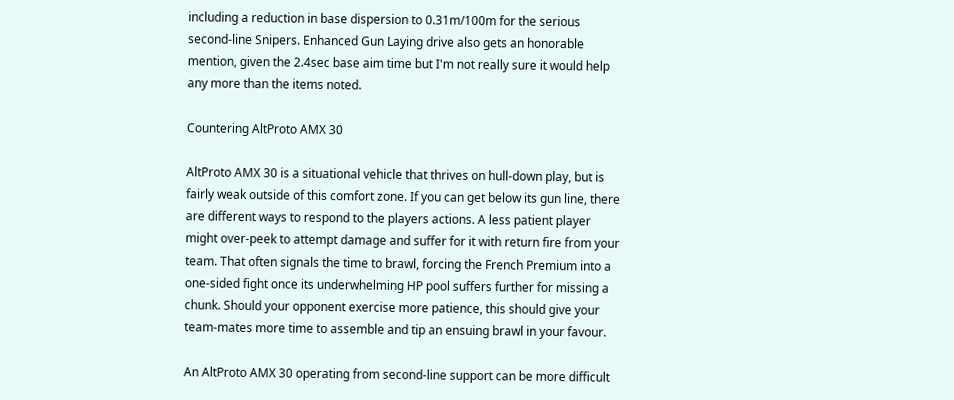including a reduction in base dispersion to 0.31m/100m for the serious second-line Snipers. Enhanced Gun Laying drive also gets an honorable mention, given the 2.4sec base aim time but I'm not really sure it would help any more than the items noted.

Countering AltProto AMX 30

AltProto AMX 30 is a situational vehicle that thrives on hull-down play, but is fairly weak outside of this comfort zone. If you can get below its gun line, there are different ways to respond to the players actions. A less patient player might over-peek to attempt damage and suffer for it with return fire from your team. That often signals the time to brawl, forcing the French Premium into a one-sided fight once its underwhelming HP pool suffers further for missing a chunk. Should your opponent exercise more patience, this should give your team-mates more time to assemble and tip an ensuing brawl in your favour.

An AltProto AMX 30 operating from second-line support can be more difficult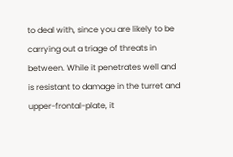to deal with, since you are likely to be carrying out a triage of threats in between. While it penetrates well and is resistant to damage in the turret and upper-frontal-plate, it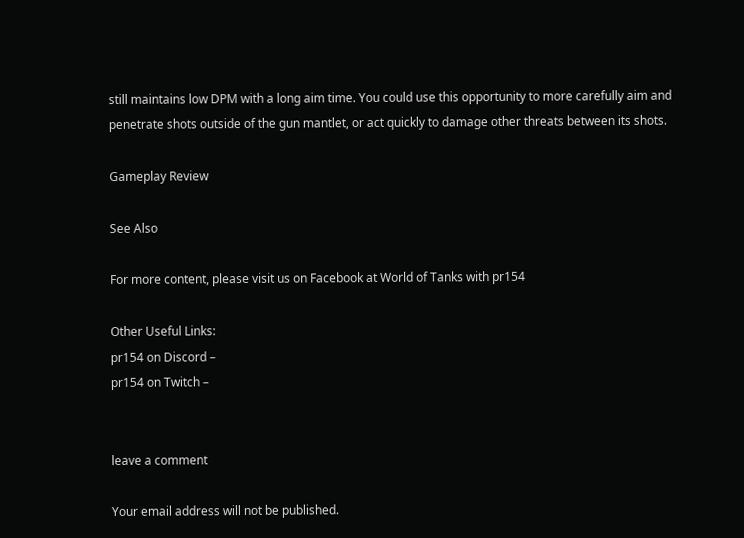still maintains low DPM with a long aim time. You could use this opportunity to more carefully aim and penetrate shots outside of the gun mantlet, or act quickly to damage other threats between its shots.

Gameplay Review

See Also

For more content, please visit us on Facebook at World of Tanks with pr154

Other Useful Links:
pr154 on Discord –
pr154 on Twitch –


leave a comment

Your email address will not be published.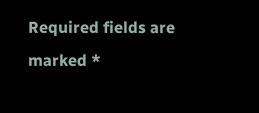Required fields are marked *